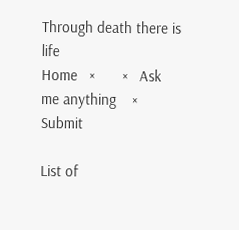Through death there is life
Home   ×       ×   Ask me anything    ×   Submit

List of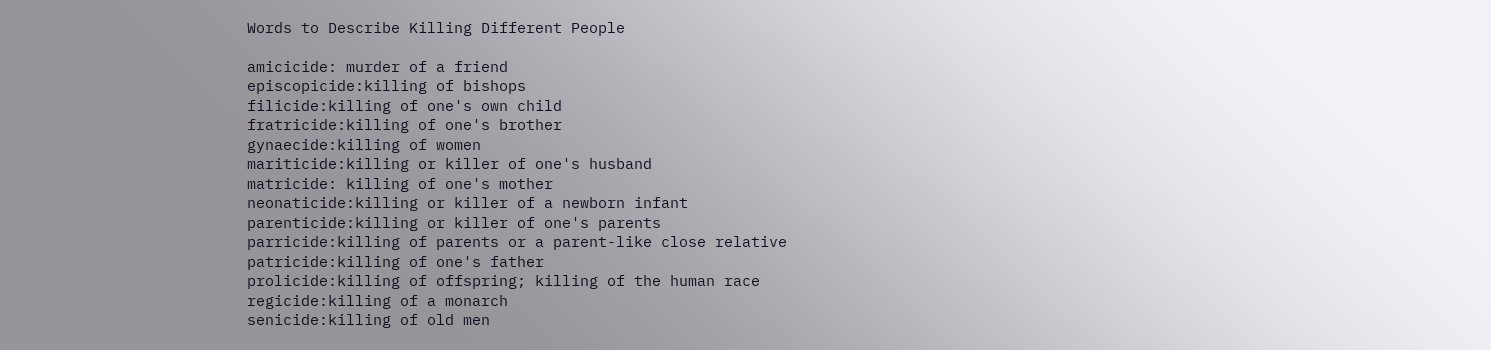Words to Describe Killing Different People

amicicide: murder of a friend
episcopicide:killing of bishops
filicide:killing of one's own child
fratricide:killing of one's brother
gynaecide:killing of women
mariticide:killing or killer of one's husband
matricide: killing of one's mother
neonaticide:killing or killer of a newborn infant
parenticide:killing or killer of one's parents
parricide:killing of parents or a parent-like close relative
patricide:killing of one's father
prolicide:killing of offspring; killing of the human race
regicide:killing of a monarch
senicide:killing of old men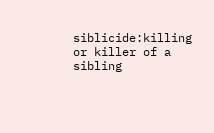siblicide:killing or killer of a sibling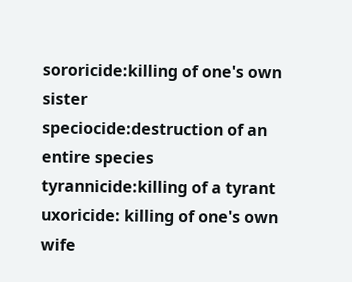sororicide:killing of one's own sister
speciocide:destruction of an entire species
tyrannicide:killing of a tyrant
uxoricide: killing of one's own wife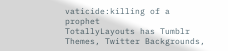vaticide:killing of a prophet
TotallyLayouts has Tumblr Themes, Twitter Backgrounds,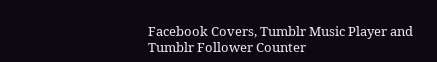Facebook Covers, Tumblr Music Player and Tumblr Follower Counter